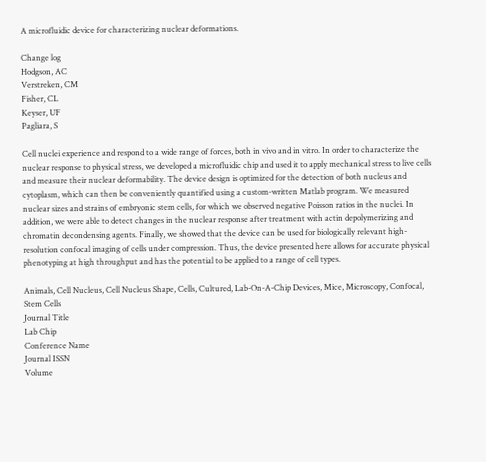A microfluidic device for characterizing nuclear deformations.

Change log
Hodgson, AC
Verstreken, CM
Fisher, CL
Keyser, UF
Pagliara, S

Cell nuclei experience and respond to a wide range of forces, both in vivo and in vitro. In order to characterize the nuclear response to physical stress, we developed a microfluidic chip and used it to apply mechanical stress to live cells and measure their nuclear deformability. The device design is optimized for the detection of both nucleus and cytoplasm, which can then be conveniently quantified using a custom-written Matlab program. We measured nuclear sizes and strains of embryonic stem cells, for which we observed negative Poisson ratios in the nuclei. In addition, we were able to detect changes in the nuclear response after treatment with actin depolymerizing and chromatin decondensing agents. Finally, we showed that the device can be used for biologically relevant high-resolution confocal imaging of cells under compression. Thus, the device presented here allows for accurate physical phenotyping at high throughput and has the potential to be applied to a range of cell types.

Animals, Cell Nucleus, Cell Nucleus Shape, Cells, Cultured, Lab-On-A-Chip Devices, Mice, Microscopy, Confocal, Stem Cells
Journal Title
Lab Chip
Conference Name
Journal ISSN
Volume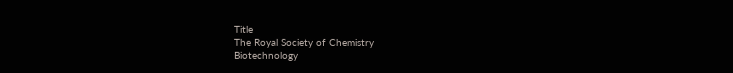Title
The Royal Society of Chemistry
Biotechnology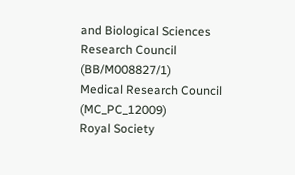and Biological Sciences Research Council (BB/M008827/1)
Medical Research Council (MC_PC_12009)
Royal Society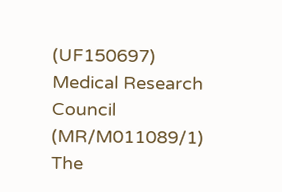(UF150697)
Medical Research Council (MR/M011089/1)
The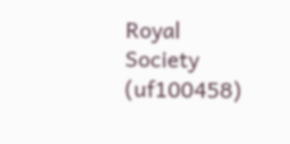Royal Society (uf100458)